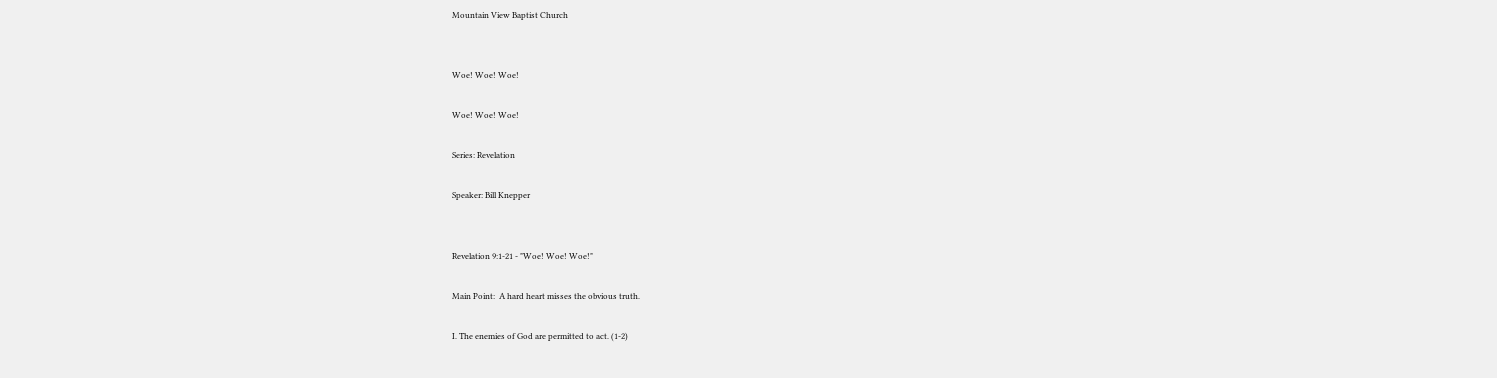Mountain View Baptist Church


Woe! Woe! Woe!

Woe! Woe! Woe!

Series: Revelation

Speaker: Bill Knepper


Revelation 9:1-21 - "Woe! Woe! Woe!"

Main Point:  A hard heart misses the obvious truth.

I. The enemies of God are permitted to act. (1-2)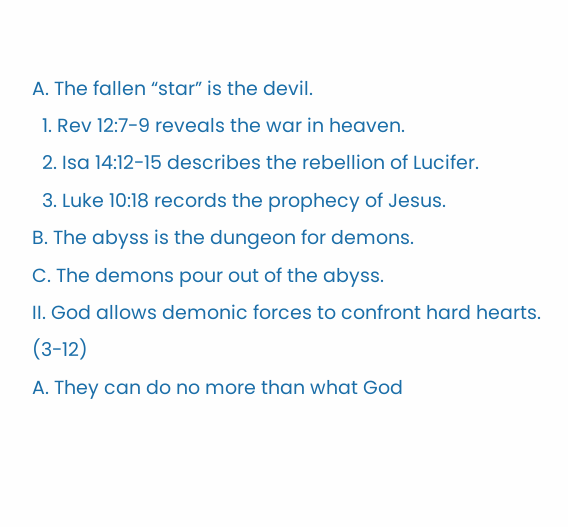A. The fallen “star” is the devil.
  1. Rev 12:7-9 reveals the war in heaven.
  2. Isa 14:12-15 describes the rebellion of Lucifer.
  3. Luke 10:18 records the prophecy of Jesus.
B. The abyss is the dungeon for demons.
C. The demons pour out of the abyss.
II. God allows demonic forces to confront hard hearts. (3-12)
A. They can do no more than what God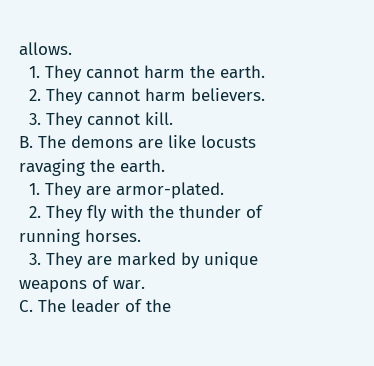allows.
  1. They cannot harm the earth.
  2. They cannot harm believers.
  3. They cannot kill.
B. The demons are like locusts ravaging the earth.
  1. They are armor-plated.
  2. They fly with the thunder of running horses.
  3. They are marked by unique weapons of war.
C. The leader of the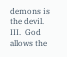demons is the devil.
III.  God allows the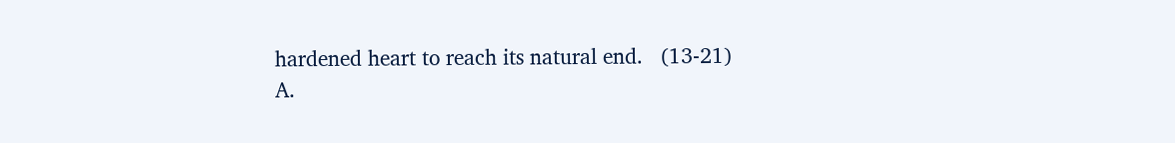hardened heart to reach its natural end.   (13-21)
A.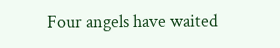Four angels have waited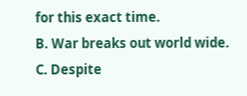for this exact time.
B. War breaks out world wide.
C. Despite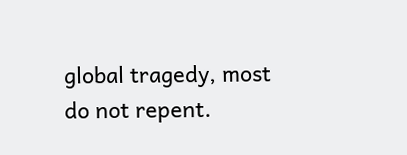global tragedy, most do not repent.